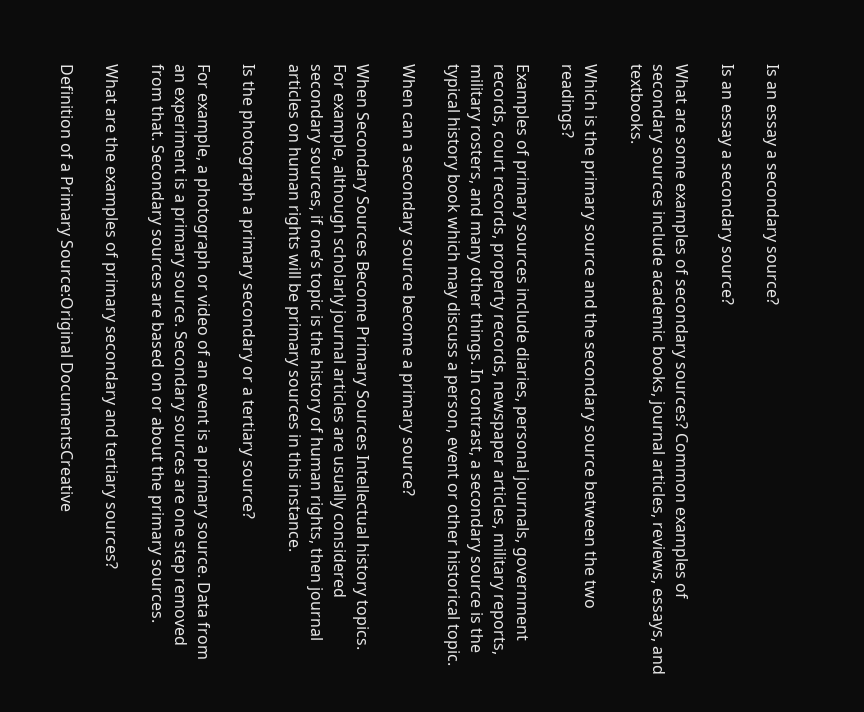Is an essay a secondary source?

Is an essay a secondary source?

What are some examples of secondary sources? Common examples of secondary sources include academic books, journal articles, reviews, essays, and textbooks.

Which is the primary source and the secondary source between the two readings?

Examples of primary sources include diaries, personal journals, government records, court records, property records, newspaper articles, military reports, military rosters, and many other things. In contrast, a secondary source is the typical history book which may discuss a person, event or other historical topic.

When can a secondary source become a primary source?

When Secondary Sources Become Primary Sources Intellectual history topics. For example, although scholarly journal articles are usually considered secondary sources, if one’s topic is the history of human rights, then journal articles on human rights will be primary sources in this instance.

Is the photograph a primary secondary or a tertiary source?

For example, a photograph or video of an event is a primary source. Data from an experiment is a primary source. Secondary sources are one step removed from that. Secondary sources are based on or about the primary sources.

What are the examples of primary secondary and tertiary sources?

Definition of a Primary Source:Original DocumentsCreative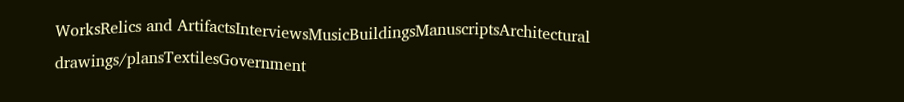WorksRelics and ArtifactsInterviewsMusicBuildingsManuscriptsArchitectural drawings/plansTextilesGovernment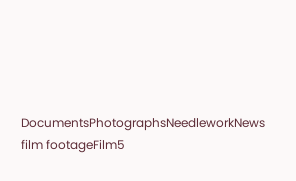DocumentsPhotographsNeedleworkNews film footageFilm5